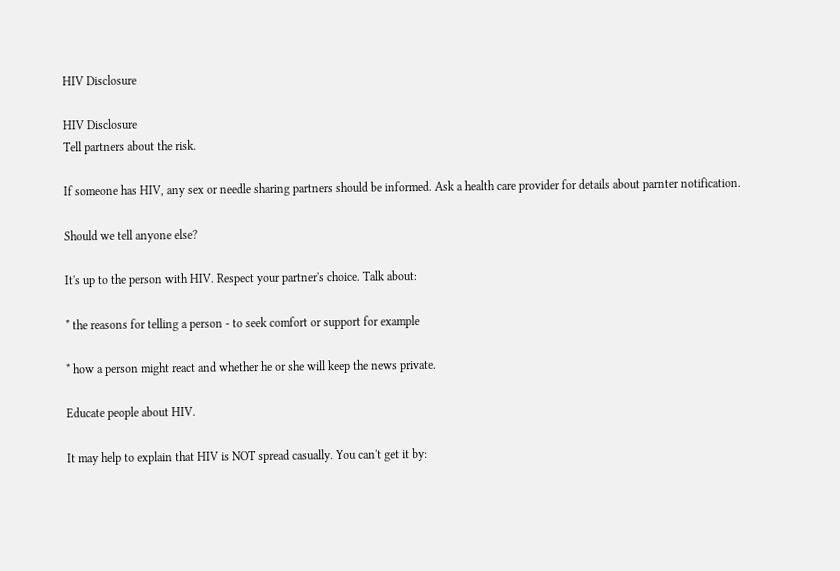HIV Disclosure

HIV Disclosure
Tell partners about the risk.

If someone has HIV, any sex or needle sharing partners should be informed. Ask a health care provider for details about parnter notification.

Should we tell anyone else?

It's up to the person with HIV. Respect your partner's choice. Talk about:

* the reasons for telling a person - to seek comfort or support for example

* how a person might react and whether he or she will keep the news private.

Educate people about HIV.

It may help to explain that HIV is NOT spread casually. You can't get it by: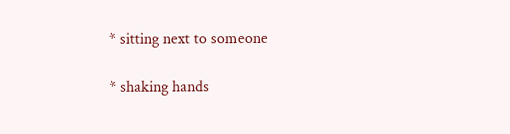* sitting next to someone

* shaking hands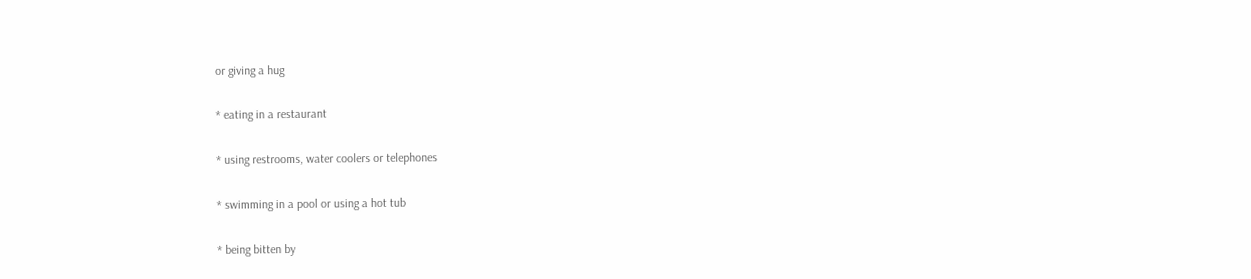or giving a hug

* eating in a restaurant

* using restrooms, water coolers or telephones

* swimming in a pool or using a hot tub

* being bitten by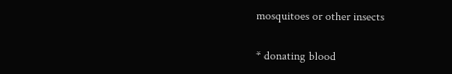mosquitoes or other insects

* donating blood